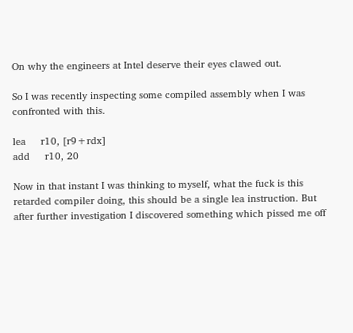On why the engineers at Intel deserve their eyes clawed out.

So I was recently inspecting some compiled assembly when I was confronted with this.

lea     r10, [r9+rdx]
add     r10, 20

Now in that instant I was thinking to myself, what the fuck is this retarded compiler doing, this should be a single lea instruction. But after further investigation I discovered something which pissed me off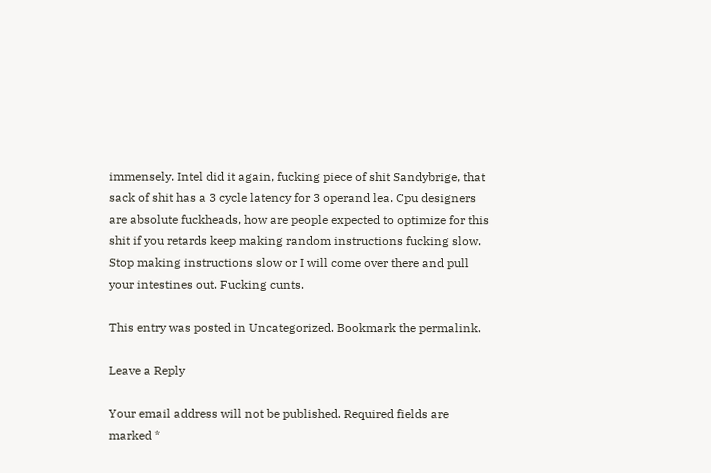immensely. Intel did it again, fucking piece of shit Sandybrige, that sack of shit has a 3 cycle latency for 3 operand lea. Cpu designers are absolute fuckheads, how are people expected to optimize for this shit if you retards keep making random instructions fucking slow. Stop making instructions slow or I will come over there and pull your intestines out. Fucking cunts.

This entry was posted in Uncategorized. Bookmark the permalink.

Leave a Reply

Your email address will not be published. Required fields are marked *